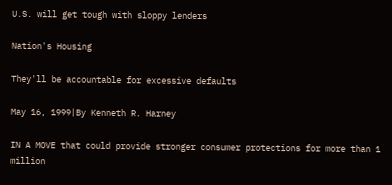U.S. will get tough with sloppy lenders

Nation's Housing

They'll be accountable for excessive defaults

May 16, 1999|By Kenneth R. Harney

IN A MOVE that could provide stronger consumer protections for more than 1 million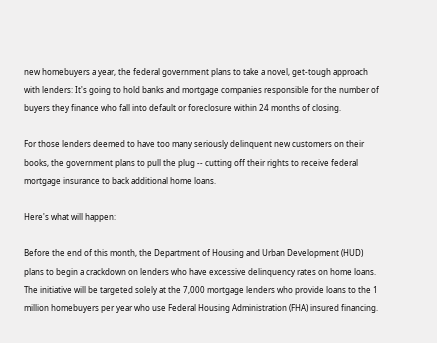new homebuyers a year, the federal government plans to take a novel, get-tough approach with lenders: It's going to hold banks and mortgage companies responsible for the number of buyers they finance who fall into default or foreclosure within 24 months of closing.

For those lenders deemed to have too many seriously delinquent new customers on their books, the government plans to pull the plug -- cutting off their rights to receive federal mortgage insurance to back additional home loans.

Here's what will happen:

Before the end of this month, the Department of Housing and Urban Development (HUD) plans to begin a crackdown on lenders who have excessive delinquency rates on home loans. The initiative will be targeted solely at the 7,000 mortgage lenders who provide loans to the 1 million homebuyers per year who use Federal Housing Administration (FHA) insured financing.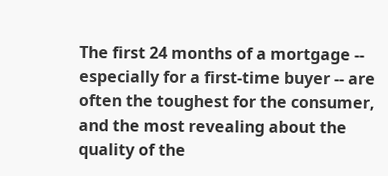The first 24 months of a mortgage -- especially for a first-time buyer -- are often the toughest for the consumer, and the most revealing about the quality of the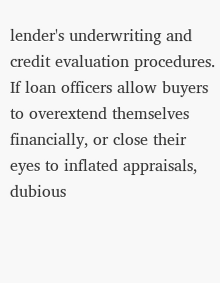lender's underwriting and credit evaluation procedures. If loan officers allow buyers to overextend themselves financially, or close their eyes to inflated appraisals, dubious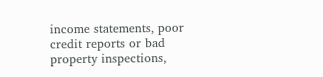income statements, poor credit reports or bad property inspections,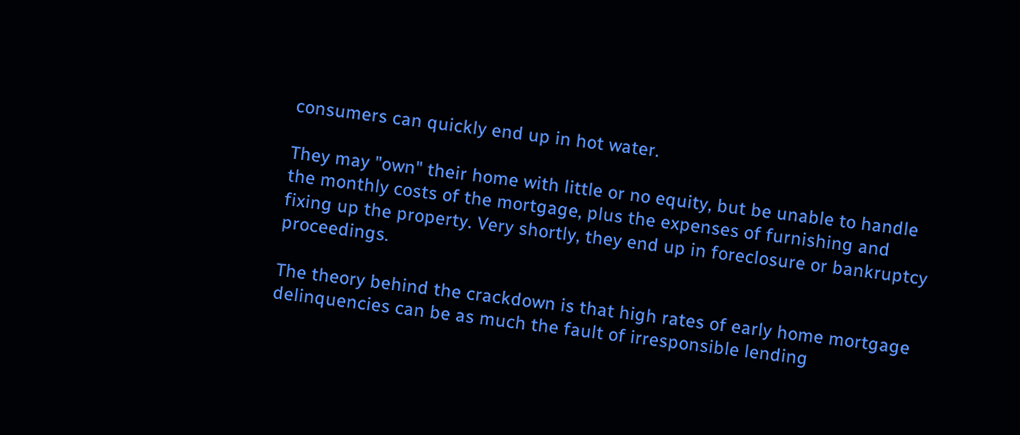consumers can quickly end up in hot water.

They may "own" their home with little or no equity, but be unable to handle the monthly costs of the mortgage, plus the expenses of furnishing and fixing up the property. Very shortly, they end up in foreclosure or bankruptcy proceedings.

The theory behind the crackdown is that high rates of early home mortgage delinquencies can be as much the fault of irresponsible lending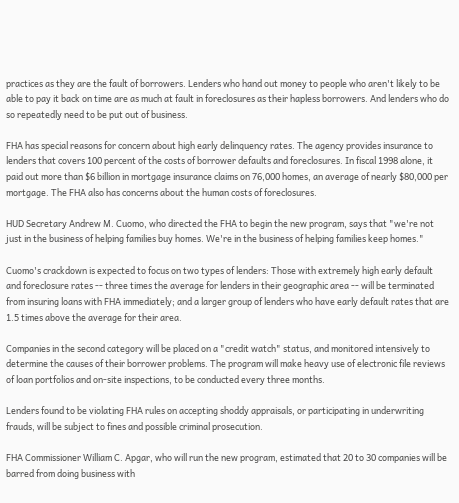practices as they are the fault of borrowers. Lenders who hand out money to people who aren't likely to be able to pay it back on time are as much at fault in foreclosures as their hapless borrowers. And lenders who do so repeatedly need to be put out of business.

FHA has special reasons for concern about high early delinquency rates. The agency provides insurance to lenders that covers 100 percent of the costs of borrower defaults and foreclosures. In fiscal 1998 alone, it paid out more than $6 billion in mortgage insurance claims on 76,000 homes, an average of nearly $80,000 per mortgage. The FHA also has concerns about the human costs of foreclosures.

HUD Secretary Andrew M. Cuomo, who directed the FHA to begin the new program, says that "we're not just in the business of helping families buy homes. We're in the business of helping families keep homes."

Cuomo's crackdown is expected to focus on two types of lenders: Those with extremely high early default and foreclosure rates -- three times the average for lenders in their geographic area -- will be terminated from insuring loans with FHA immediately; and a larger group of lenders who have early default rates that are 1.5 times above the average for their area.

Companies in the second category will be placed on a "credit watch" status, and monitored intensively to determine the causes of their borrower problems. The program will make heavy use of electronic file reviews of loan portfolios and on-site inspections, to be conducted every three months.

Lenders found to be violating FHA rules on accepting shoddy appraisals, or participating in underwriting frauds, will be subject to fines and possible criminal prosecution.

FHA Commissioner William C. Apgar, who will run the new program, estimated that 20 to 30 companies will be barred from doing business with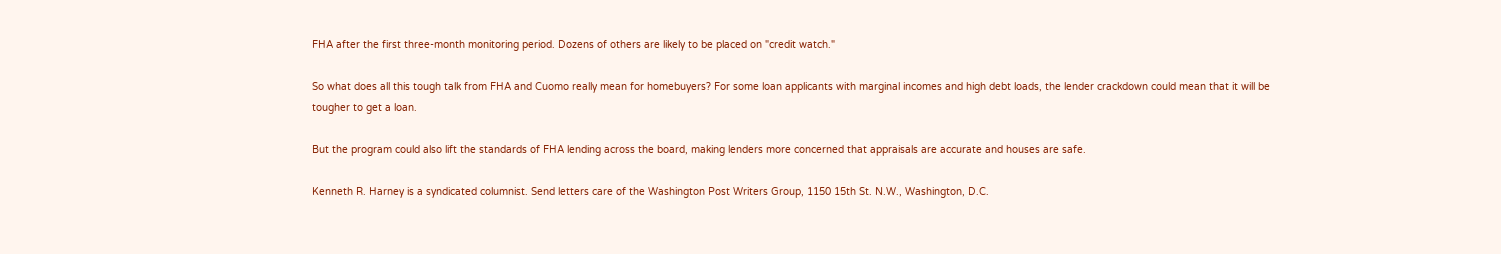FHA after the first three-month monitoring period. Dozens of others are likely to be placed on "credit watch."

So what does all this tough talk from FHA and Cuomo really mean for homebuyers? For some loan applicants with marginal incomes and high debt loads, the lender crackdown could mean that it will be tougher to get a loan.

But the program could also lift the standards of FHA lending across the board, making lenders more concerned that appraisals are accurate and houses are safe.

Kenneth R. Harney is a syndicated columnist. Send letters care of the Washington Post Writers Group, 1150 15th St. N.W., Washington, D.C.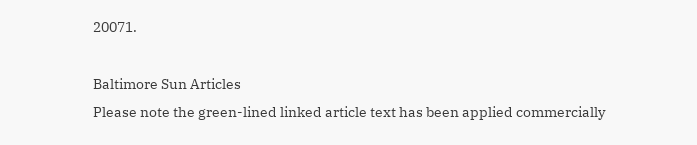20071.

Baltimore Sun Articles
Please note the green-lined linked article text has been applied commercially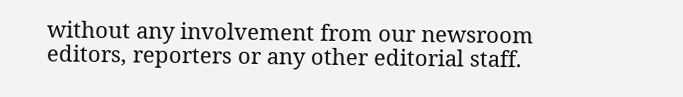without any involvement from our newsroom editors, reporters or any other editorial staff.